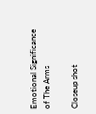Emotional Significance of The Arms

Closeup shot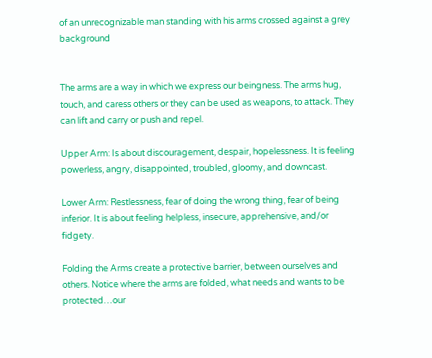of an unrecognizable man standing with his arms crossed against a grey background


The arms are a way in which we express our beingness. The arms hug, touch, and caress others or they can be used as weapons, to attack. They can lift and carry or push and repel.

Upper Arm: Is about discouragement, despair, hopelessness. It is feeling powerless, angry, disappointed, troubled, gloomy, and downcast.

Lower Arm: Restlessness, fear of doing the wrong thing, fear of being inferior. It is about feeling helpless, insecure, apprehensive, and/or fidgety.

Folding the Arms create a protective barrier, between ourselves and others. Notice where the arms are folded, what needs and wants to be protected…our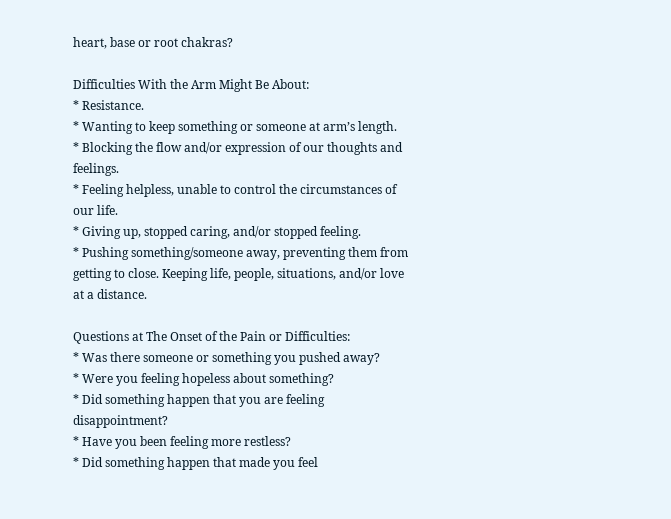heart, base or root chakras?

Difficulties With the Arm Might Be About:
* Resistance.
* Wanting to keep something or someone at arm’s length.
* Blocking the flow and/or expression of our thoughts and feelings.
* Feeling helpless, unable to control the circumstances of our life.
* Giving up, stopped caring, and/or stopped feeling.
* Pushing something/someone away, preventing them from getting to close. Keeping life, people, situations, and/or love at a distance.

Questions at The Onset of the Pain or Difficulties:
* Was there someone or something you pushed away?
* Were you feeling hopeless about something?
* Did something happen that you are feeling disappointment?
* Have you been feeling more restless?
* Did something happen that made you feel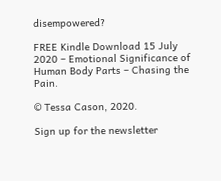disempowered?

FREE Kindle Download 15 July 2020 – Emotional Significance of Human Body Parts – Chasing the Pain.

© Tessa Cason, 2020.

Sign up for the newsletter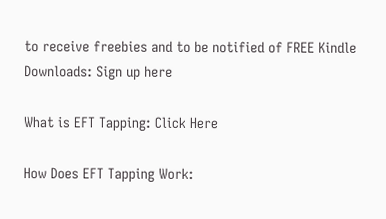to receive freebies and to be notified of FREE Kindle Downloads: Sign up here

What is EFT Tapping: Click Here

How Does EFT Tapping Work: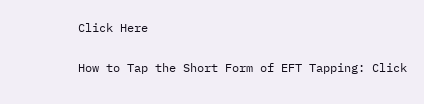Click Here

How to Tap the Short Form of EFT Tapping: Click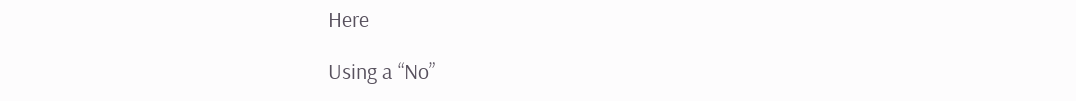Here

Using a “No”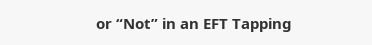or “Not” in an EFT Tapping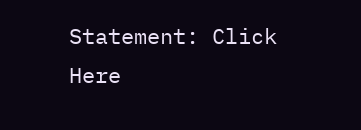Statement: Click Here